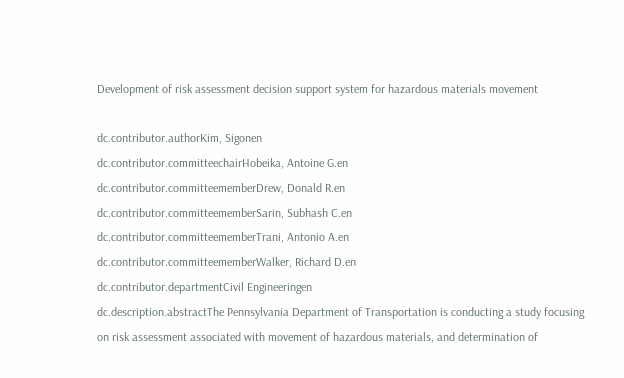Development of risk assessment decision support system for hazardous materials movement

dc.contributor.authorKim, Sigonen
dc.contributor.committeechairHobeika, Antoine G.en
dc.contributor.committeememberDrew, Donald R.en
dc.contributor.committeememberSarin, Subhash C.en
dc.contributor.committeememberTrani, Antonio A.en
dc.contributor.committeememberWalker, Richard D.en
dc.contributor.departmentCivil Engineeringen
dc.description.abstractThe Pennsylvania Department of Transportation is conducting a study focusing on risk assessment associated with movement of hazardous materials, and determination of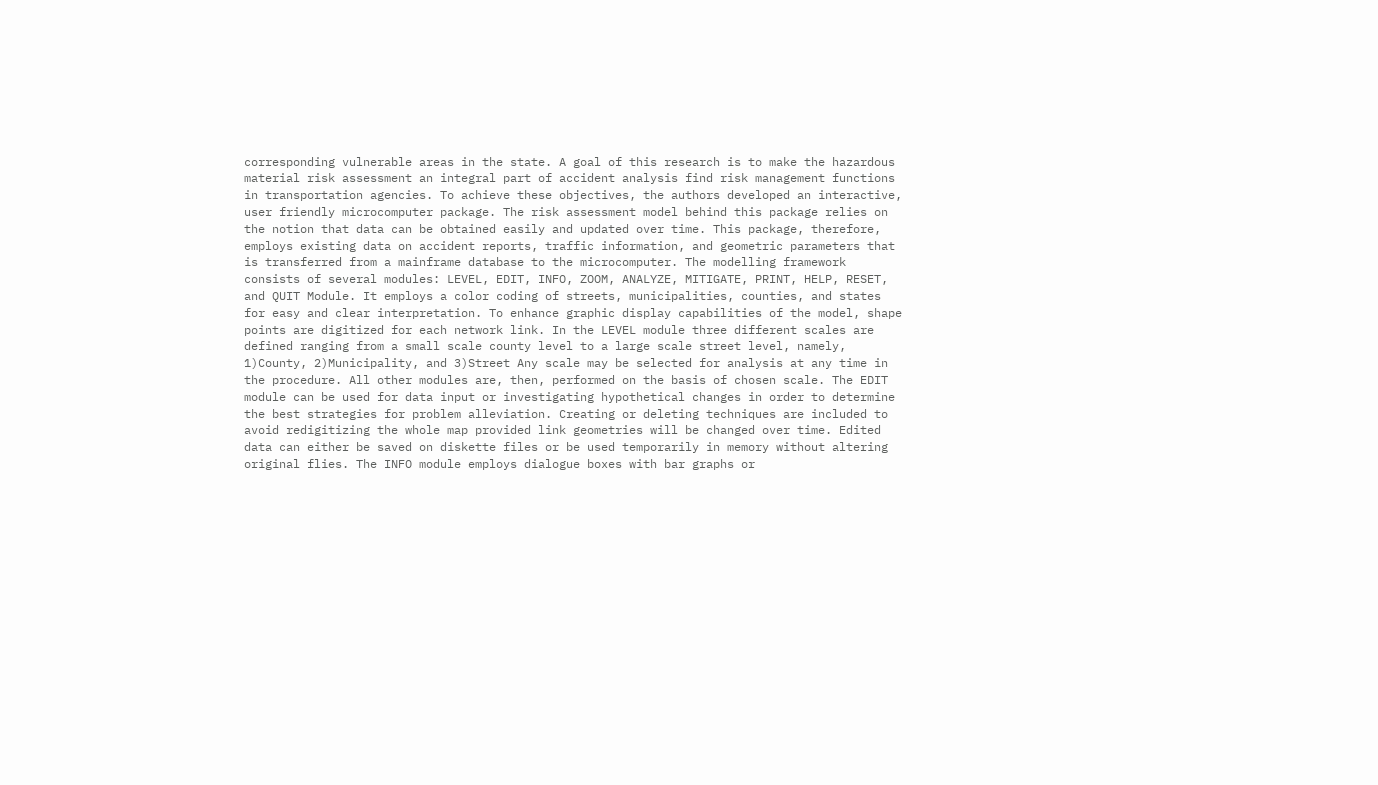corresponding vulnerable areas in the state. A goal of this research is to make the hazardous material risk assessment an integral part of accident analysis find risk management functions in transportation agencies. To achieve these objectives, the authors developed an interactive, user friendly microcomputer package. The risk assessment model behind this package relies on the notion that data can be obtained easily and updated over time. This package, therefore, employs existing data on accident reports, traffic information, and geometric parameters that is transferred from a mainframe database to the microcomputer. The modelling framework consists of several modules: LEVEL, EDIT, INFO, ZOOM, ANALYZE, MITIGATE, PRINT, HELP, RESET, and QUIT Module. It employs a color coding of streets, municipalities, counties, and states for easy and clear interpretation. To enhance graphic display capabilities of the model, shape points are digitized for each network link. In the LEVEL module three different scales are defined ranging from a small scale county level to a large scale street level, namely, 1)County, 2)Municipality, and 3)Street Any scale may be selected for analysis at any time in the procedure. All other modules are, then, performed on the basis of chosen scale. The EDIT module can be used for data input or investigating hypothetical changes in order to determine the best strategies for problem alleviation. Creating or deleting techniques are included to avoid redigitizing the whole map provided link geometries will be changed over time. Edited data can either be saved on diskette files or be used temporarily in memory without altering original flies. The INFO module employs dialogue boxes with bar graphs or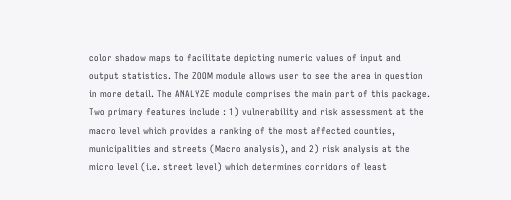color shadow maps to facilitate depicting numeric values of input and output statistics. The ZOOM module allows user to see the area in question in more detail. The ANALYZE module comprises the main part of this package. Two primary features include : 1) vulnerability and risk assessment at the macro level which provides a ranking of the most affected counties, municipalities and streets (Macro analysis), and 2) risk analysis at the micro level (i.e. street level) which determines corridors of least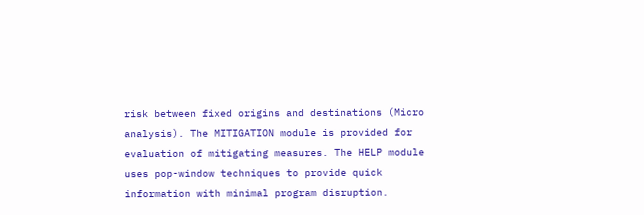risk between fixed origins and destinations (Micro analysis). The MITIGATION module is provided for evaluation of mitigating measures. The HELP module uses pop-window techniques to provide quick information with minimal program disruption.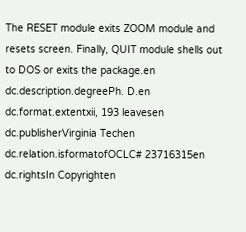The RESET module exits ZOOM module and resets screen. Finally, QUIT module shells out to DOS or exits the package.en
dc.description.degreePh. D.en
dc.format.extentxii, 193 leavesen
dc.publisherVirginia Techen
dc.relation.isformatofOCLC# 23716315en
dc.rightsIn Copyrighten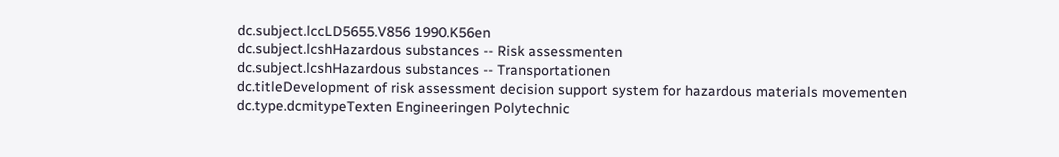dc.subject.lccLD5655.V856 1990.K56en
dc.subject.lcshHazardous substances -- Risk assessmenten
dc.subject.lcshHazardous substances -- Transportationen
dc.titleDevelopment of risk assessment decision support system for hazardous materials movementen
dc.type.dcmitypeTexten Engineeringen Polytechnic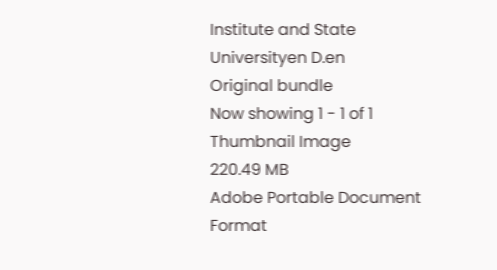Institute and State Universityen D.en
Original bundle
Now showing 1 - 1 of 1
Thumbnail Image
220.49 MB
Adobe Portable Document Format